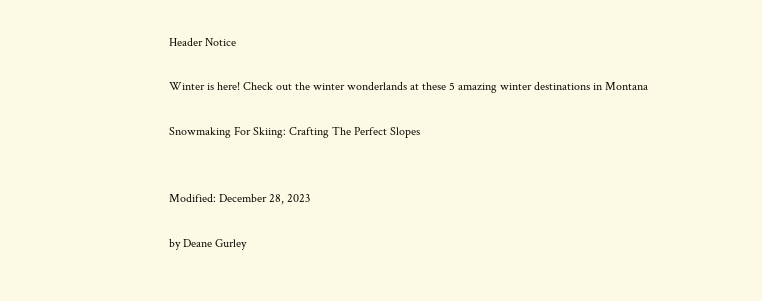Header Notice

Winter is here! Check out the winter wonderlands at these 5 amazing winter destinations in Montana

Snowmaking For Skiing: Crafting The Perfect Slopes


Modified: December 28, 2023

by Deane Gurley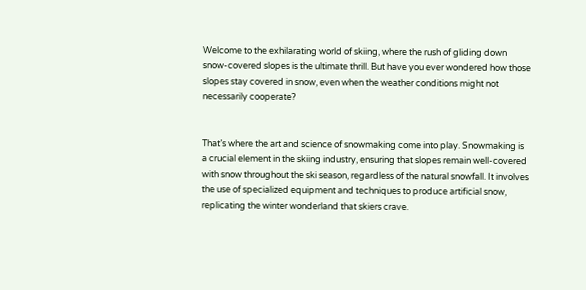Welcome to the exhilarating world of skiing, where the rush of gliding down snow-covered slopes is the ultimate thrill. But have you ever wondered how those slopes stay covered in snow, even when the weather conditions might not necessarily cooperate?


That’s where the art and science of snowmaking come into play. Snowmaking is a crucial element in the skiing industry, ensuring that slopes remain well-covered with snow throughout the ski season, regardless of the natural snowfall. It involves the use of specialized equipment and techniques to produce artificial snow, replicating the winter wonderland that skiers crave.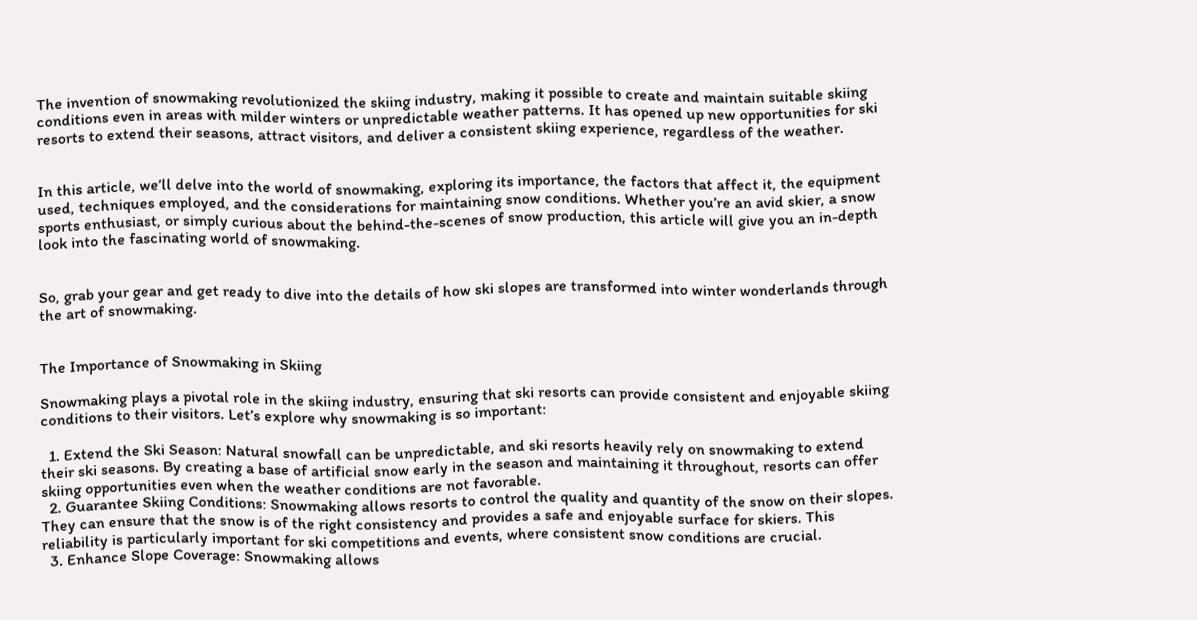The invention of snowmaking revolutionized the skiing industry, making it possible to create and maintain suitable skiing conditions even in areas with milder winters or unpredictable weather patterns. It has opened up new opportunities for ski resorts to extend their seasons, attract visitors, and deliver a consistent skiing experience, regardless of the weather.


In this article, we’ll delve into the world of snowmaking, exploring its importance, the factors that affect it, the equipment used, techniques employed, and the considerations for maintaining snow conditions. Whether you’re an avid skier, a snow sports enthusiast, or simply curious about the behind-the-scenes of snow production, this article will give you an in-depth look into the fascinating world of snowmaking.


So, grab your gear and get ready to dive into the details of how ski slopes are transformed into winter wonderlands through the art of snowmaking.


The Importance of Snowmaking in Skiing

Snowmaking plays a pivotal role in the skiing industry, ensuring that ski resorts can provide consistent and enjoyable skiing conditions to their visitors. Let’s explore why snowmaking is so important:

  1. Extend the Ski Season: Natural snowfall can be unpredictable, and ski resorts heavily rely on snowmaking to extend their ski seasons. By creating a base of artificial snow early in the season and maintaining it throughout, resorts can offer skiing opportunities even when the weather conditions are not favorable.
  2. Guarantee Skiing Conditions: Snowmaking allows resorts to control the quality and quantity of the snow on their slopes. They can ensure that the snow is of the right consistency and provides a safe and enjoyable surface for skiers. This reliability is particularly important for ski competitions and events, where consistent snow conditions are crucial.
  3. Enhance Slope Coverage: Snowmaking allows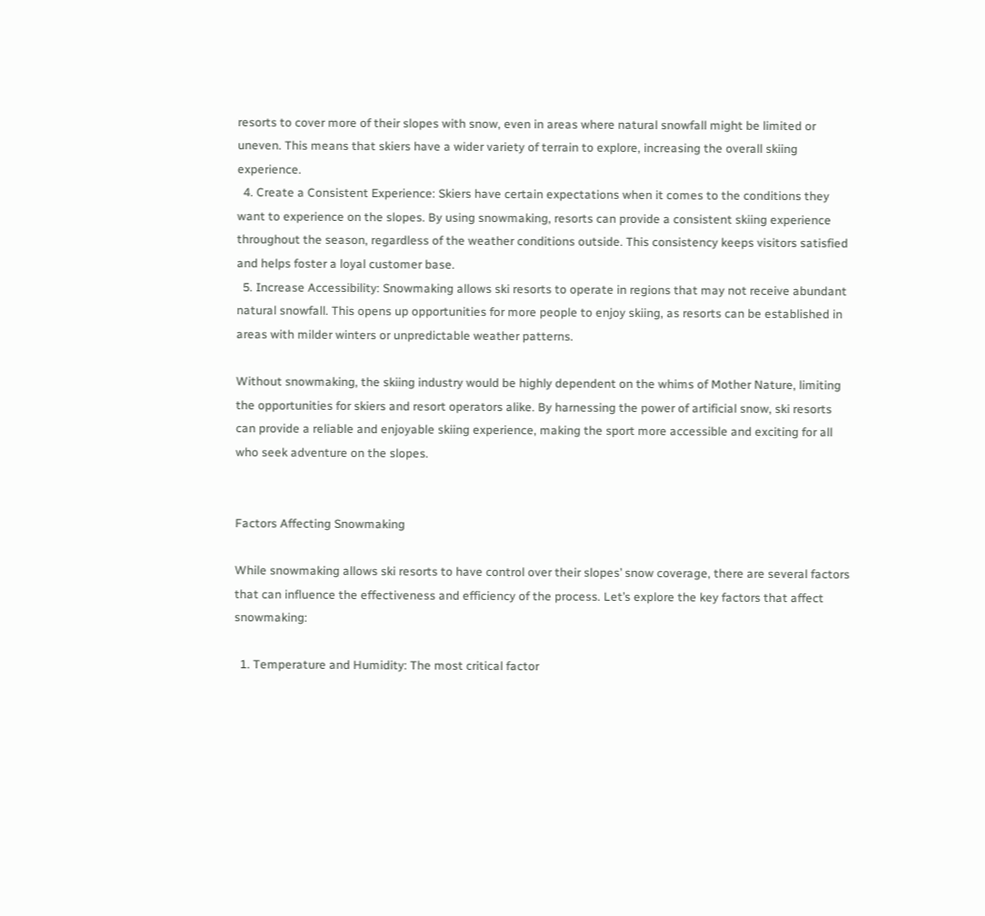resorts to cover more of their slopes with snow, even in areas where natural snowfall might be limited or uneven. This means that skiers have a wider variety of terrain to explore, increasing the overall skiing experience.
  4. Create a Consistent Experience: Skiers have certain expectations when it comes to the conditions they want to experience on the slopes. By using snowmaking, resorts can provide a consistent skiing experience throughout the season, regardless of the weather conditions outside. This consistency keeps visitors satisfied and helps foster a loyal customer base.
  5. Increase Accessibility: Snowmaking allows ski resorts to operate in regions that may not receive abundant natural snowfall. This opens up opportunities for more people to enjoy skiing, as resorts can be established in areas with milder winters or unpredictable weather patterns.

Without snowmaking, the skiing industry would be highly dependent on the whims of Mother Nature, limiting the opportunities for skiers and resort operators alike. By harnessing the power of artificial snow, ski resorts can provide a reliable and enjoyable skiing experience, making the sport more accessible and exciting for all who seek adventure on the slopes.


Factors Affecting Snowmaking

While snowmaking allows ski resorts to have control over their slopes’ snow coverage, there are several factors that can influence the effectiveness and efficiency of the process. Let’s explore the key factors that affect snowmaking:

  1. Temperature and Humidity: The most critical factor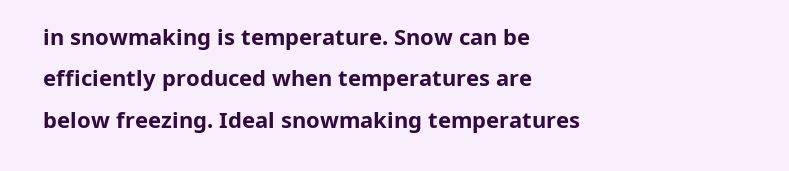in snowmaking is temperature. Snow can be efficiently produced when temperatures are below freezing. Ideal snowmaking temperatures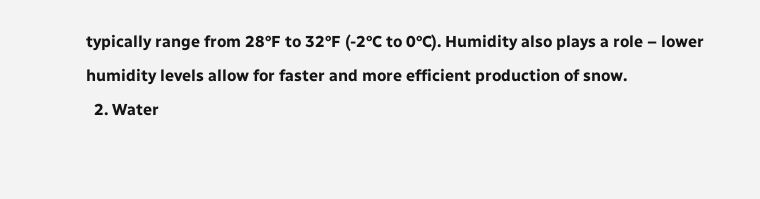typically range from 28°F to 32°F (-2°C to 0°C). Humidity also plays a role – lower humidity levels allow for faster and more efficient production of snow.
  2. Water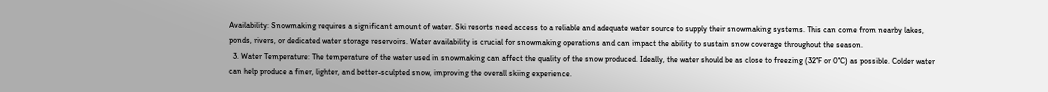Availability: Snowmaking requires a significant amount of water. Ski resorts need access to a reliable and adequate water source to supply their snowmaking systems. This can come from nearby lakes, ponds, rivers, or dedicated water storage reservoirs. Water availability is crucial for snowmaking operations and can impact the ability to sustain snow coverage throughout the season.
  3. Water Temperature: The temperature of the water used in snowmaking can affect the quality of the snow produced. Ideally, the water should be as close to freezing (32°F or 0°C) as possible. Colder water can help produce a finer, lighter, and better-sculpted snow, improving the overall skiing experience.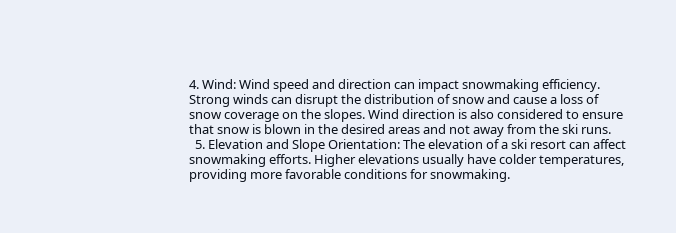4. Wind: Wind speed and direction can impact snowmaking efficiency. Strong winds can disrupt the distribution of snow and cause a loss of snow coverage on the slopes. Wind direction is also considered to ensure that snow is blown in the desired areas and not away from the ski runs.
  5. Elevation and Slope Orientation: The elevation of a ski resort can affect snowmaking efforts. Higher elevations usually have colder temperatures, providing more favorable conditions for snowmaking.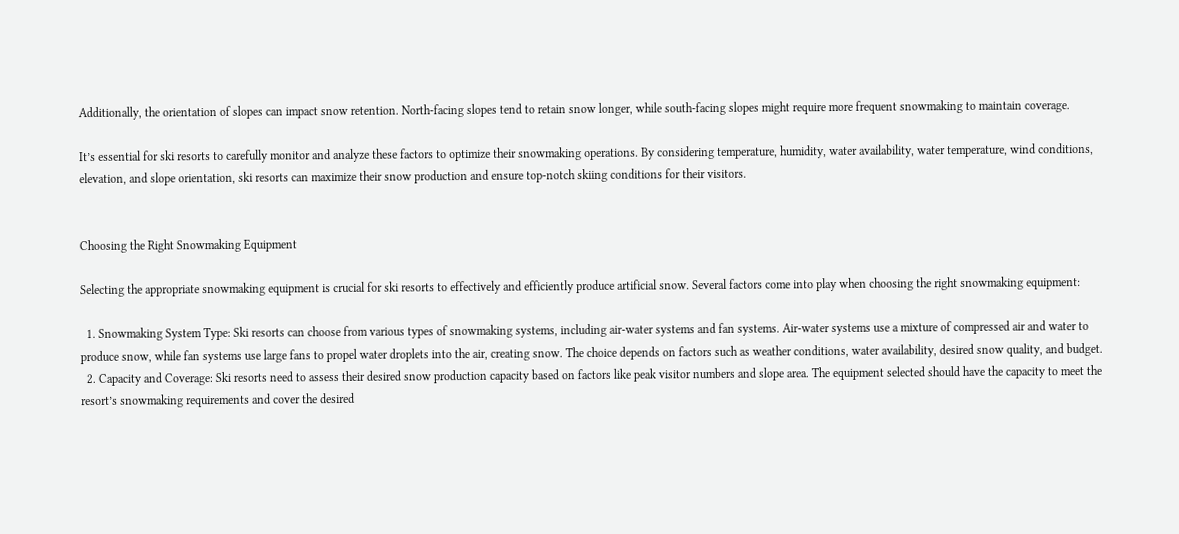Additionally, the orientation of slopes can impact snow retention. North-facing slopes tend to retain snow longer, while south-facing slopes might require more frequent snowmaking to maintain coverage.

It’s essential for ski resorts to carefully monitor and analyze these factors to optimize their snowmaking operations. By considering temperature, humidity, water availability, water temperature, wind conditions, elevation, and slope orientation, ski resorts can maximize their snow production and ensure top-notch skiing conditions for their visitors.


Choosing the Right Snowmaking Equipment

Selecting the appropriate snowmaking equipment is crucial for ski resorts to effectively and efficiently produce artificial snow. Several factors come into play when choosing the right snowmaking equipment:

  1. Snowmaking System Type: Ski resorts can choose from various types of snowmaking systems, including air-water systems and fan systems. Air-water systems use a mixture of compressed air and water to produce snow, while fan systems use large fans to propel water droplets into the air, creating snow. The choice depends on factors such as weather conditions, water availability, desired snow quality, and budget.
  2. Capacity and Coverage: Ski resorts need to assess their desired snow production capacity based on factors like peak visitor numbers and slope area. The equipment selected should have the capacity to meet the resort’s snowmaking requirements and cover the desired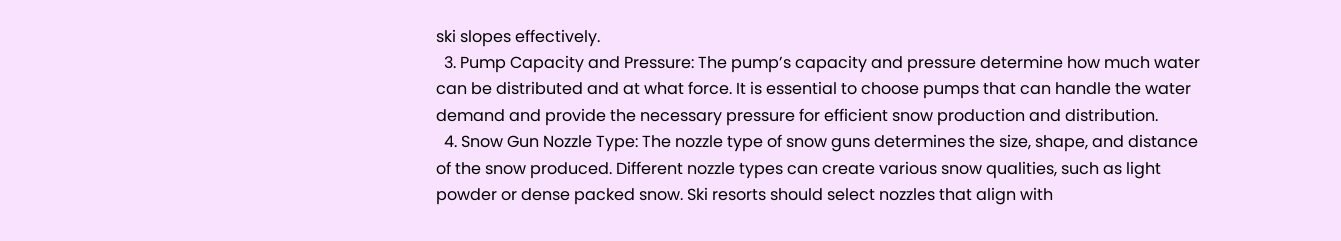ski slopes effectively.
  3. Pump Capacity and Pressure: The pump’s capacity and pressure determine how much water can be distributed and at what force. It is essential to choose pumps that can handle the water demand and provide the necessary pressure for efficient snow production and distribution.
  4. Snow Gun Nozzle Type: The nozzle type of snow guns determines the size, shape, and distance of the snow produced. Different nozzle types can create various snow qualities, such as light powder or dense packed snow. Ski resorts should select nozzles that align with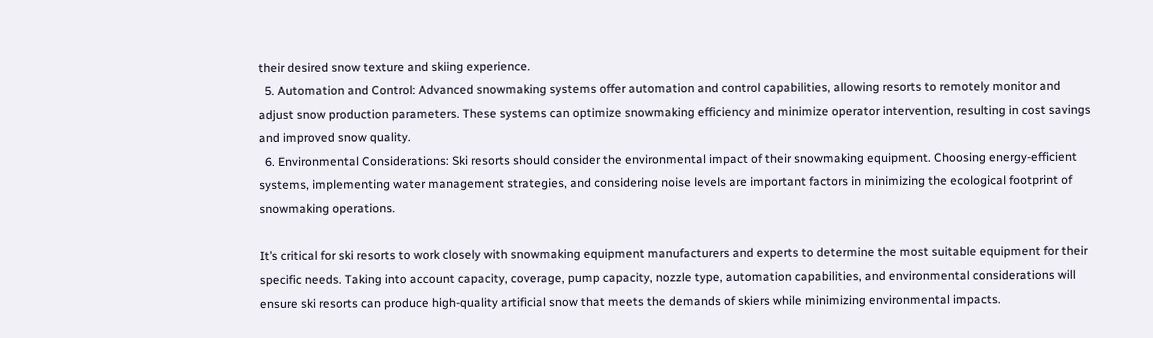their desired snow texture and skiing experience.
  5. Automation and Control: Advanced snowmaking systems offer automation and control capabilities, allowing resorts to remotely monitor and adjust snow production parameters. These systems can optimize snowmaking efficiency and minimize operator intervention, resulting in cost savings and improved snow quality.
  6. Environmental Considerations: Ski resorts should consider the environmental impact of their snowmaking equipment. Choosing energy-efficient systems, implementing water management strategies, and considering noise levels are important factors in minimizing the ecological footprint of snowmaking operations.

It’s critical for ski resorts to work closely with snowmaking equipment manufacturers and experts to determine the most suitable equipment for their specific needs. Taking into account capacity, coverage, pump capacity, nozzle type, automation capabilities, and environmental considerations will ensure ski resorts can produce high-quality artificial snow that meets the demands of skiers while minimizing environmental impacts.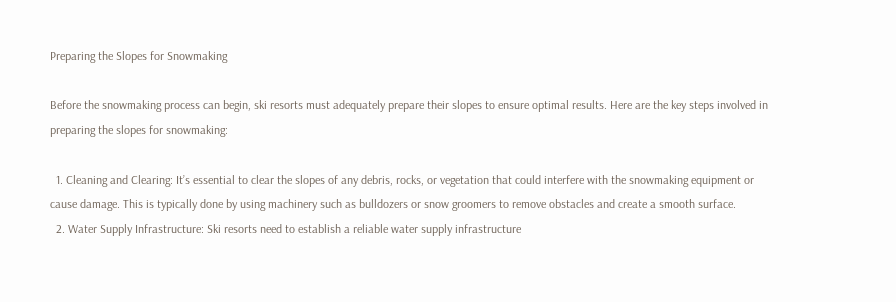Preparing the Slopes for Snowmaking

Before the snowmaking process can begin, ski resorts must adequately prepare their slopes to ensure optimal results. Here are the key steps involved in preparing the slopes for snowmaking:

  1. Cleaning and Clearing: It’s essential to clear the slopes of any debris, rocks, or vegetation that could interfere with the snowmaking equipment or cause damage. This is typically done by using machinery such as bulldozers or snow groomers to remove obstacles and create a smooth surface.
  2. Water Supply Infrastructure: Ski resorts need to establish a reliable water supply infrastructure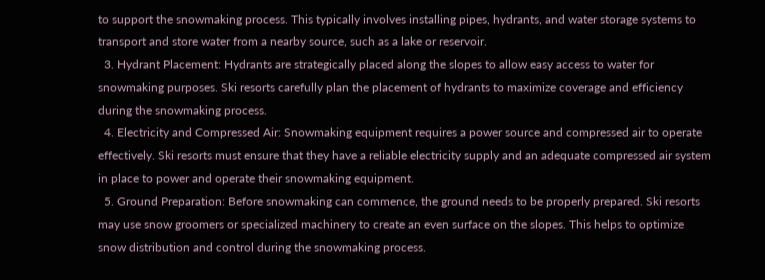to support the snowmaking process. This typically involves installing pipes, hydrants, and water storage systems to transport and store water from a nearby source, such as a lake or reservoir.
  3. Hydrant Placement: Hydrants are strategically placed along the slopes to allow easy access to water for snowmaking purposes. Ski resorts carefully plan the placement of hydrants to maximize coverage and efficiency during the snowmaking process.
  4. Electricity and Compressed Air: Snowmaking equipment requires a power source and compressed air to operate effectively. Ski resorts must ensure that they have a reliable electricity supply and an adequate compressed air system in place to power and operate their snowmaking equipment.
  5. Ground Preparation: Before snowmaking can commence, the ground needs to be properly prepared. Ski resorts may use snow groomers or specialized machinery to create an even surface on the slopes. This helps to optimize snow distribution and control during the snowmaking process.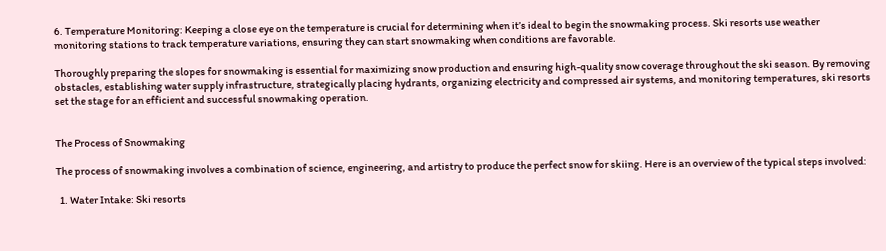6. Temperature Monitoring: Keeping a close eye on the temperature is crucial for determining when it’s ideal to begin the snowmaking process. Ski resorts use weather monitoring stations to track temperature variations, ensuring they can start snowmaking when conditions are favorable.

Thoroughly preparing the slopes for snowmaking is essential for maximizing snow production and ensuring high-quality snow coverage throughout the ski season. By removing obstacles, establishing water supply infrastructure, strategically placing hydrants, organizing electricity and compressed air systems, and monitoring temperatures, ski resorts set the stage for an efficient and successful snowmaking operation.


The Process of Snowmaking

The process of snowmaking involves a combination of science, engineering, and artistry to produce the perfect snow for skiing. Here is an overview of the typical steps involved:

  1. Water Intake: Ski resorts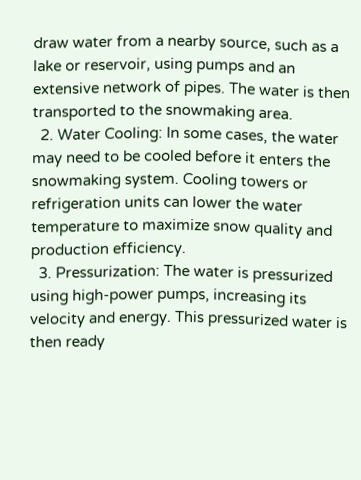draw water from a nearby source, such as a lake or reservoir, using pumps and an extensive network of pipes. The water is then transported to the snowmaking area.
  2. Water Cooling: In some cases, the water may need to be cooled before it enters the snowmaking system. Cooling towers or refrigeration units can lower the water temperature to maximize snow quality and production efficiency.
  3. Pressurization: The water is pressurized using high-power pumps, increasing its velocity and energy. This pressurized water is then ready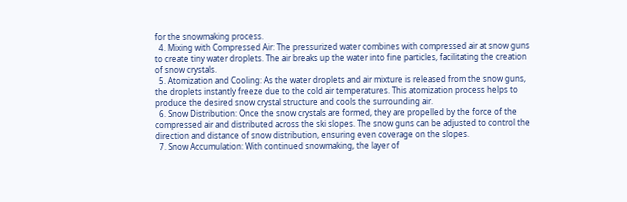for the snowmaking process.
  4. Mixing with Compressed Air: The pressurized water combines with compressed air at snow guns to create tiny water droplets. The air breaks up the water into fine particles, facilitating the creation of snow crystals.
  5. Atomization and Cooling: As the water droplets and air mixture is released from the snow guns, the droplets instantly freeze due to the cold air temperatures. This atomization process helps to produce the desired snow crystal structure and cools the surrounding air.
  6. Snow Distribution: Once the snow crystals are formed, they are propelled by the force of the compressed air and distributed across the ski slopes. The snow guns can be adjusted to control the direction and distance of snow distribution, ensuring even coverage on the slopes.
  7. Snow Accumulation: With continued snowmaking, the layer of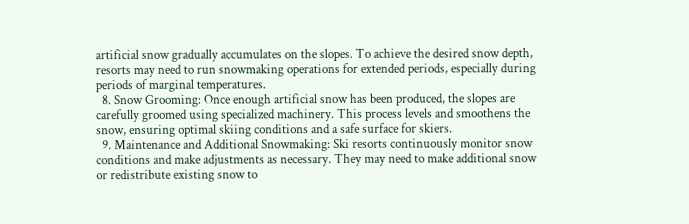artificial snow gradually accumulates on the slopes. To achieve the desired snow depth, resorts may need to run snowmaking operations for extended periods, especially during periods of marginal temperatures.
  8. Snow Grooming: Once enough artificial snow has been produced, the slopes are carefully groomed using specialized machinery. This process levels and smoothens the snow, ensuring optimal skiing conditions and a safe surface for skiers.
  9. Maintenance and Additional Snowmaking: Ski resorts continuously monitor snow conditions and make adjustments as necessary. They may need to make additional snow or redistribute existing snow to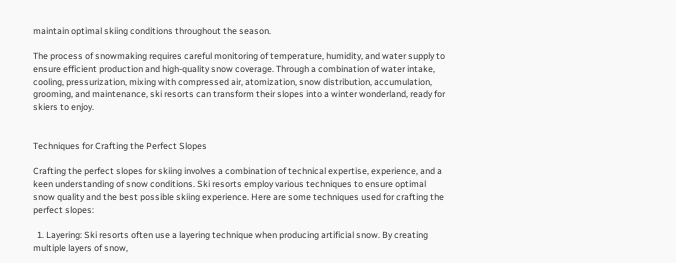maintain optimal skiing conditions throughout the season.

The process of snowmaking requires careful monitoring of temperature, humidity, and water supply to ensure efficient production and high-quality snow coverage. Through a combination of water intake, cooling, pressurization, mixing with compressed air, atomization, snow distribution, accumulation, grooming, and maintenance, ski resorts can transform their slopes into a winter wonderland, ready for skiers to enjoy.


Techniques for Crafting the Perfect Slopes

Crafting the perfect slopes for skiing involves a combination of technical expertise, experience, and a keen understanding of snow conditions. Ski resorts employ various techniques to ensure optimal snow quality and the best possible skiing experience. Here are some techniques used for crafting the perfect slopes:

  1. Layering: Ski resorts often use a layering technique when producing artificial snow. By creating multiple layers of snow,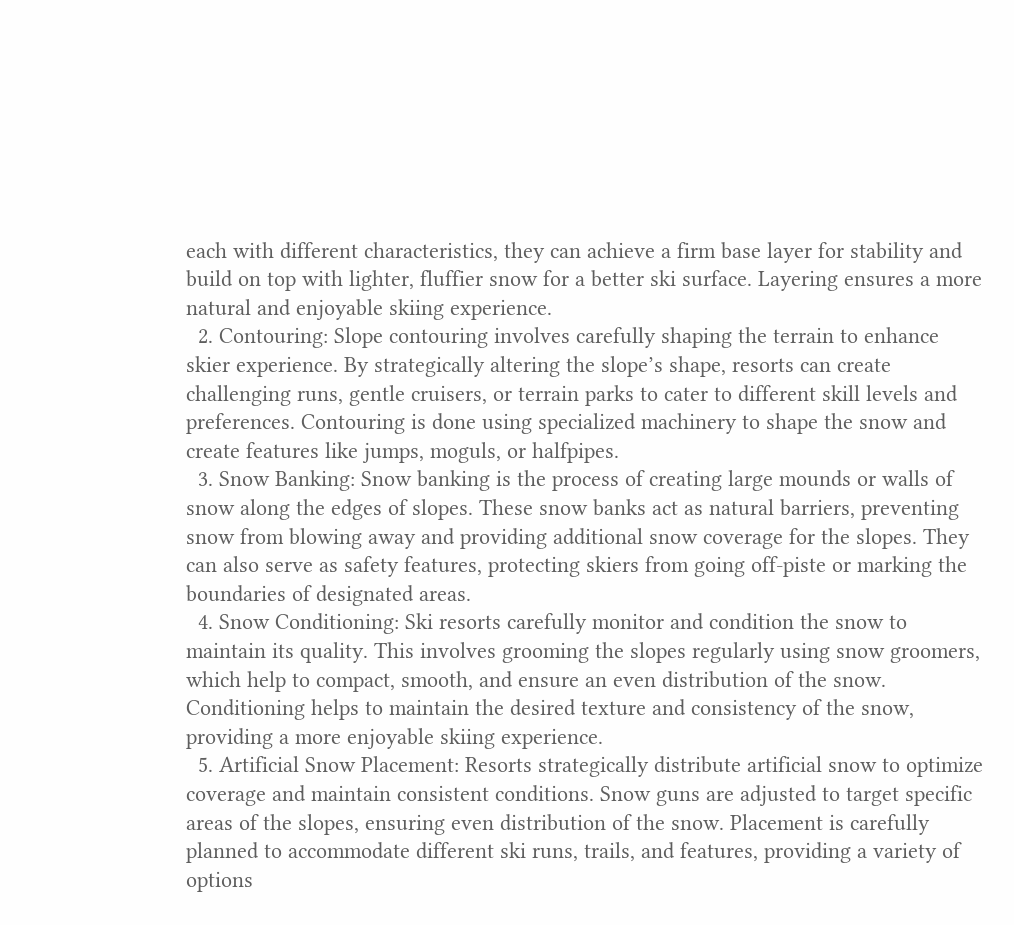each with different characteristics, they can achieve a firm base layer for stability and build on top with lighter, fluffier snow for a better ski surface. Layering ensures a more natural and enjoyable skiing experience.
  2. Contouring: Slope contouring involves carefully shaping the terrain to enhance skier experience. By strategically altering the slope’s shape, resorts can create challenging runs, gentle cruisers, or terrain parks to cater to different skill levels and preferences. Contouring is done using specialized machinery to shape the snow and create features like jumps, moguls, or halfpipes.
  3. Snow Banking: Snow banking is the process of creating large mounds or walls of snow along the edges of slopes. These snow banks act as natural barriers, preventing snow from blowing away and providing additional snow coverage for the slopes. They can also serve as safety features, protecting skiers from going off-piste or marking the boundaries of designated areas.
  4. Snow Conditioning: Ski resorts carefully monitor and condition the snow to maintain its quality. This involves grooming the slopes regularly using snow groomers, which help to compact, smooth, and ensure an even distribution of the snow. Conditioning helps to maintain the desired texture and consistency of the snow, providing a more enjoyable skiing experience.
  5. Artificial Snow Placement: Resorts strategically distribute artificial snow to optimize coverage and maintain consistent conditions. Snow guns are adjusted to target specific areas of the slopes, ensuring even distribution of the snow. Placement is carefully planned to accommodate different ski runs, trails, and features, providing a variety of options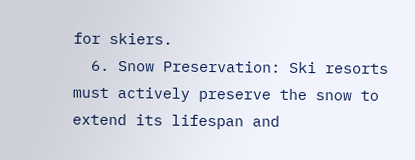for skiers.
  6. Snow Preservation: Ski resorts must actively preserve the snow to extend its lifespan and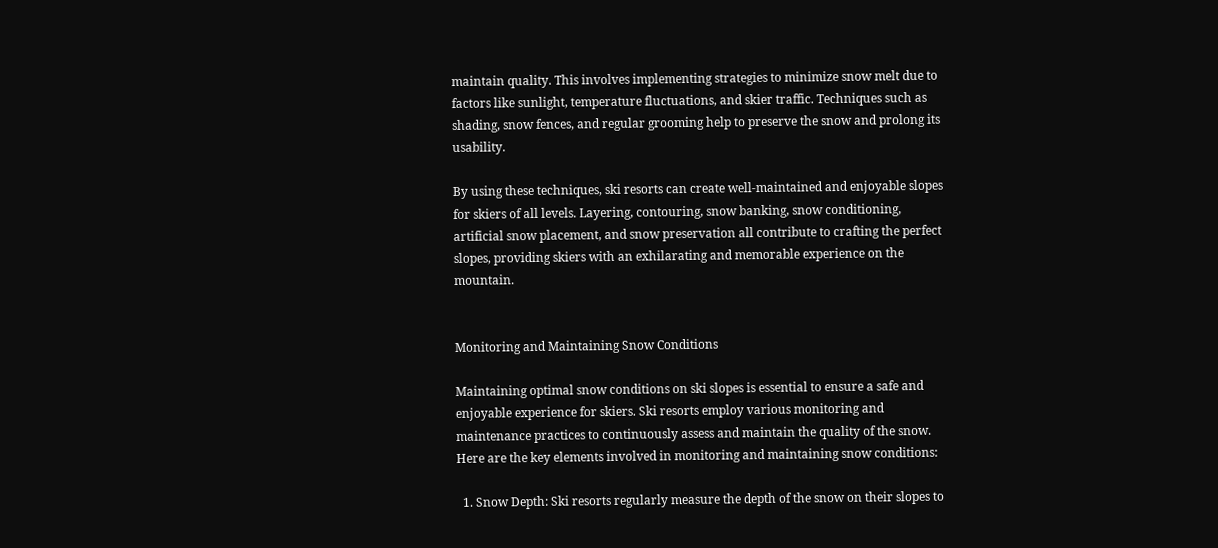maintain quality. This involves implementing strategies to minimize snow melt due to factors like sunlight, temperature fluctuations, and skier traffic. Techniques such as shading, snow fences, and regular grooming help to preserve the snow and prolong its usability.

By using these techniques, ski resorts can create well-maintained and enjoyable slopes for skiers of all levels. Layering, contouring, snow banking, snow conditioning, artificial snow placement, and snow preservation all contribute to crafting the perfect slopes, providing skiers with an exhilarating and memorable experience on the mountain.


Monitoring and Maintaining Snow Conditions

Maintaining optimal snow conditions on ski slopes is essential to ensure a safe and enjoyable experience for skiers. Ski resorts employ various monitoring and maintenance practices to continuously assess and maintain the quality of the snow. Here are the key elements involved in monitoring and maintaining snow conditions:

  1. Snow Depth: Ski resorts regularly measure the depth of the snow on their slopes to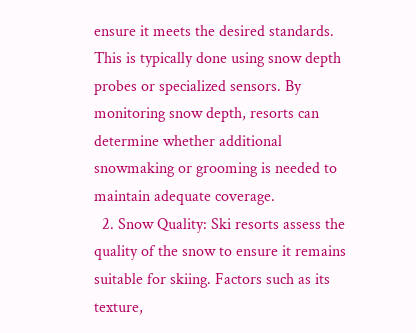ensure it meets the desired standards. This is typically done using snow depth probes or specialized sensors. By monitoring snow depth, resorts can determine whether additional snowmaking or grooming is needed to maintain adequate coverage.
  2. Snow Quality: Ski resorts assess the quality of the snow to ensure it remains suitable for skiing. Factors such as its texture,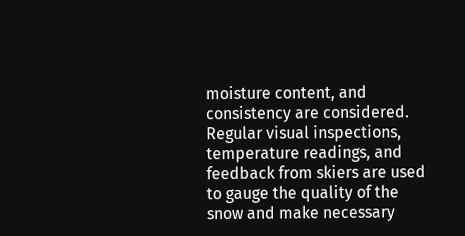moisture content, and consistency are considered. Regular visual inspections, temperature readings, and feedback from skiers are used to gauge the quality of the snow and make necessary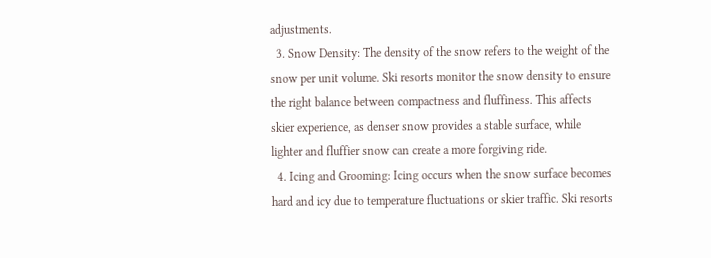adjustments.
  3. Snow Density: The density of the snow refers to the weight of the snow per unit volume. Ski resorts monitor the snow density to ensure the right balance between compactness and fluffiness. This affects skier experience, as denser snow provides a stable surface, while lighter and fluffier snow can create a more forgiving ride.
  4. Icing and Grooming: Icing occurs when the snow surface becomes hard and icy due to temperature fluctuations or skier traffic. Ski resorts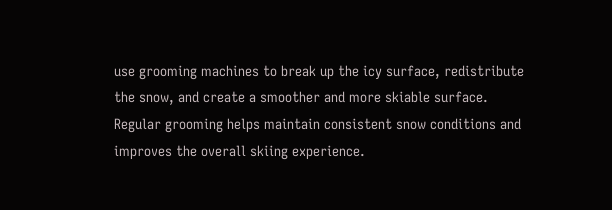use grooming machines to break up the icy surface, redistribute the snow, and create a smoother and more skiable surface. Regular grooming helps maintain consistent snow conditions and improves the overall skiing experience.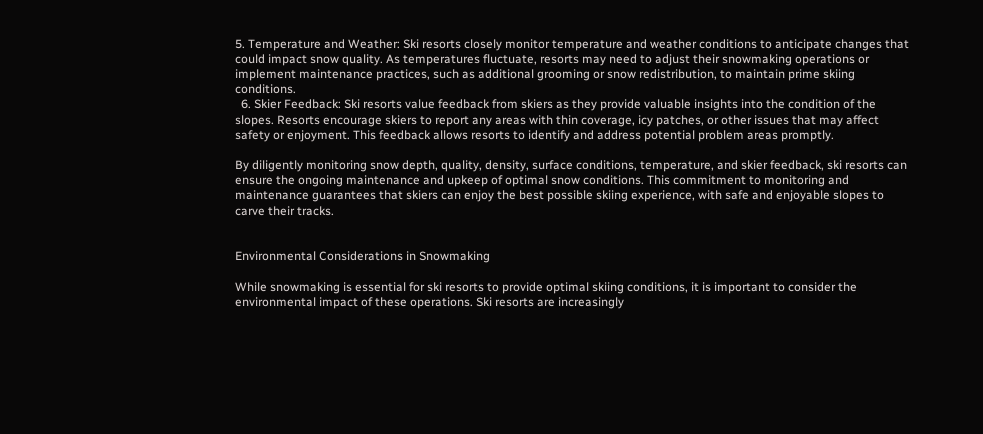5. Temperature and Weather: Ski resorts closely monitor temperature and weather conditions to anticipate changes that could impact snow quality. As temperatures fluctuate, resorts may need to adjust their snowmaking operations or implement maintenance practices, such as additional grooming or snow redistribution, to maintain prime skiing conditions.
  6. Skier Feedback: Ski resorts value feedback from skiers as they provide valuable insights into the condition of the slopes. Resorts encourage skiers to report any areas with thin coverage, icy patches, or other issues that may affect safety or enjoyment. This feedback allows resorts to identify and address potential problem areas promptly.

By diligently monitoring snow depth, quality, density, surface conditions, temperature, and skier feedback, ski resorts can ensure the ongoing maintenance and upkeep of optimal snow conditions. This commitment to monitoring and maintenance guarantees that skiers can enjoy the best possible skiing experience, with safe and enjoyable slopes to carve their tracks.


Environmental Considerations in Snowmaking

While snowmaking is essential for ski resorts to provide optimal skiing conditions, it is important to consider the environmental impact of these operations. Ski resorts are increasingly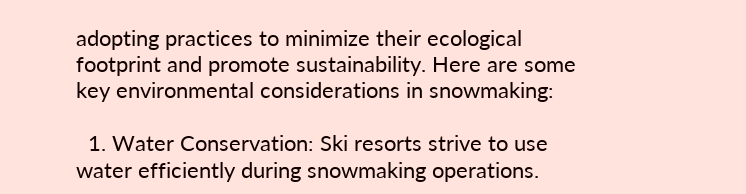adopting practices to minimize their ecological footprint and promote sustainability. Here are some key environmental considerations in snowmaking:

  1. Water Conservation: Ski resorts strive to use water efficiently during snowmaking operations.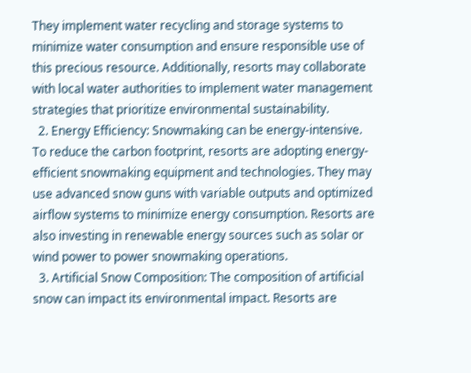They implement water recycling and storage systems to minimize water consumption and ensure responsible use of this precious resource. Additionally, resorts may collaborate with local water authorities to implement water management strategies that prioritize environmental sustainability.
  2. Energy Efficiency: Snowmaking can be energy-intensive. To reduce the carbon footprint, resorts are adopting energy-efficient snowmaking equipment and technologies. They may use advanced snow guns with variable outputs and optimized airflow systems to minimize energy consumption. Resorts are also investing in renewable energy sources such as solar or wind power to power snowmaking operations.
  3. Artificial Snow Composition: The composition of artificial snow can impact its environmental impact. Resorts are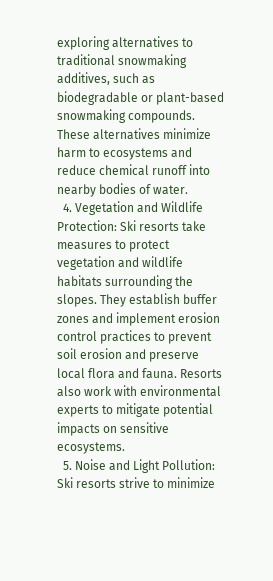exploring alternatives to traditional snowmaking additives, such as biodegradable or plant-based snowmaking compounds. These alternatives minimize harm to ecosystems and reduce chemical runoff into nearby bodies of water.
  4. Vegetation and Wildlife Protection: Ski resorts take measures to protect vegetation and wildlife habitats surrounding the slopes. They establish buffer zones and implement erosion control practices to prevent soil erosion and preserve local flora and fauna. Resorts also work with environmental experts to mitigate potential impacts on sensitive ecosystems.
  5. Noise and Light Pollution: Ski resorts strive to minimize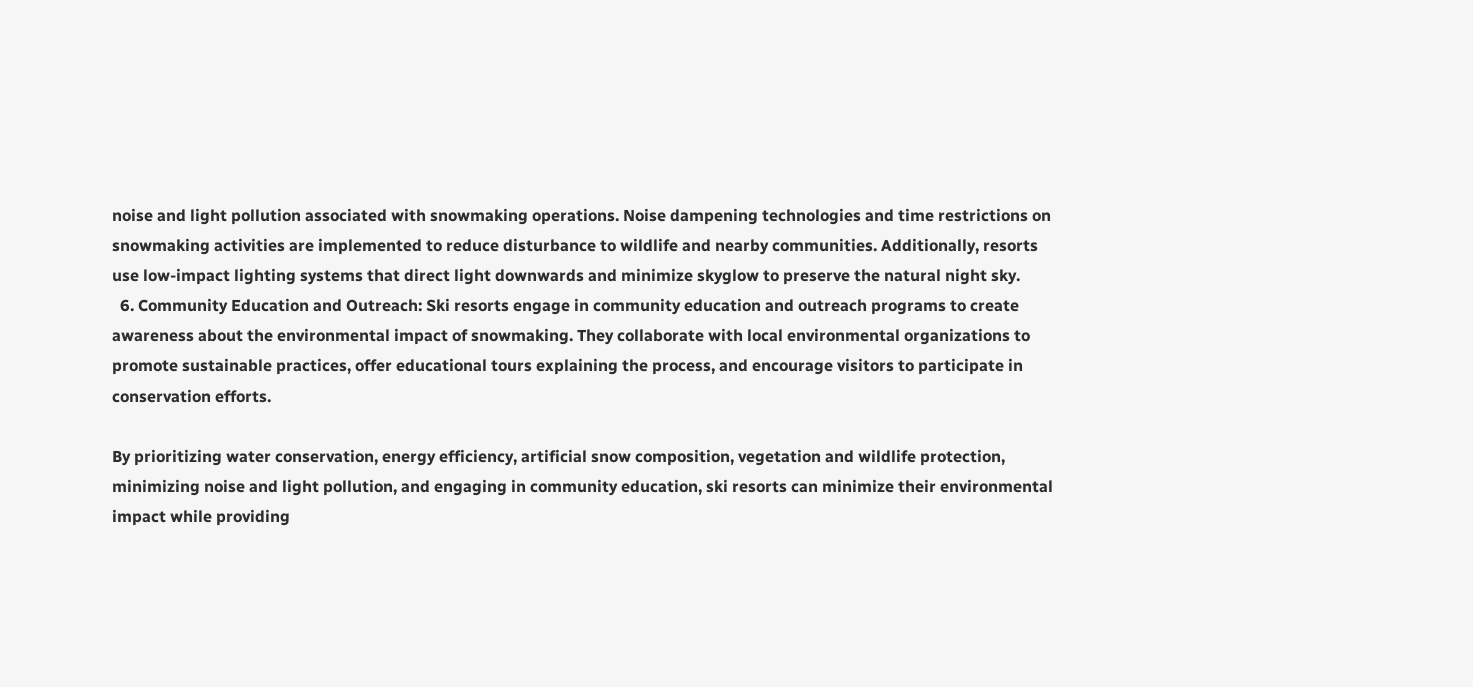noise and light pollution associated with snowmaking operations. Noise dampening technologies and time restrictions on snowmaking activities are implemented to reduce disturbance to wildlife and nearby communities. Additionally, resorts use low-impact lighting systems that direct light downwards and minimize skyglow to preserve the natural night sky.
  6. Community Education and Outreach: Ski resorts engage in community education and outreach programs to create awareness about the environmental impact of snowmaking. They collaborate with local environmental organizations to promote sustainable practices, offer educational tours explaining the process, and encourage visitors to participate in conservation efforts.

By prioritizing water conservation, energy efficiency, artificial snow composition, vegetation and wildlife protection, minimizing noise and light pollution, and engaging in community education, ski resorts can minimize their environmental impact while providing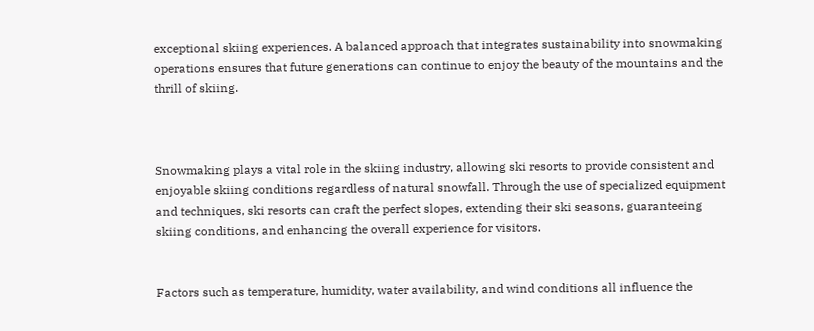exceptional skiing experiences. A balanced approach that integrates sustainability into snowmaking operations ensures that future generations can continue to enjoy the beauty of the mountains and the thrill of skiing.



Snowmaking plays a vital role in the skiing industry, allowing ski resorts to provide consistent and enjoyable skiing conditions regardless of natural snowfall. Through the use of specialized equipment and techniques, ski resorts can craft the perfect slopes, extending their ski seasons, guaranteeing skiing conditions, and enhancing the overall experience for visitors.


Factors such as temperature, humidity, water availability, and wind conditions all influence the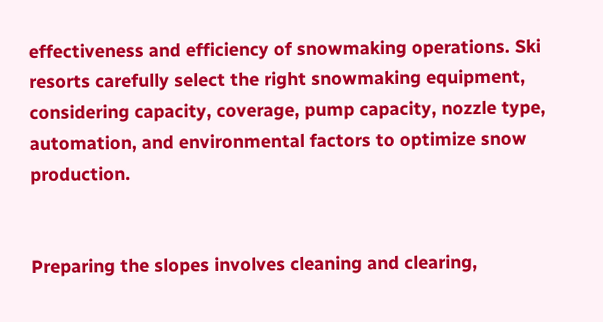effectiveness and efficiency of snowmaking operations. Ski resorts carefully select the right snowmaking equipment, considering capacity, coverage, pump capacity, nozzle type, automation, and environmental factors to optimize snow production.


Preparing the slopes involves cleaning and clearing,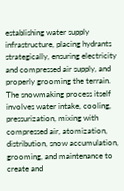establishing water supply infrastructure, placing hydrants strategically, ensuring electricity and compressed air supply, and properly grooming the terrain. The snowmaking process itself involves water intake, cooling, pressurization, mixing with compressed air, atomization, distribution, snow accumulation, grooming, and maintenance to create and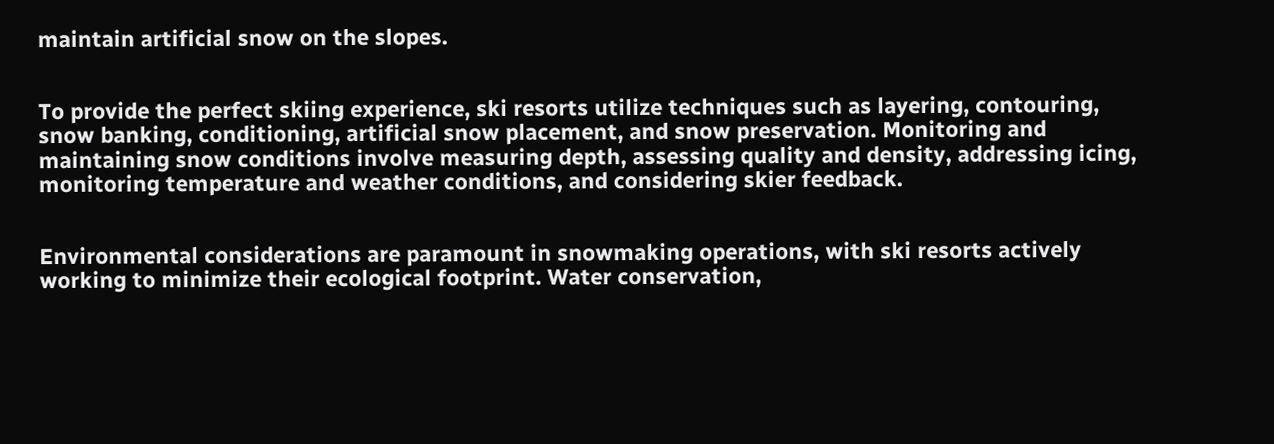maintain artificial snow on the slopes.


To provide the perfect skiing experience, ski resorts utilize techniques such as layering, contouring, snow banking, conditioning, artificial snow placement, and snow preservation. Monitoring and maintaining snow conditions involve measuring depth, assessing quality and density, addressing icing, monitoring temperature and weather conditions, and considering skier feedback.


Environmental considerations are paramount in snowmaking operations, with ski resorts actively working to minimize their ecological footprint. Water conservation,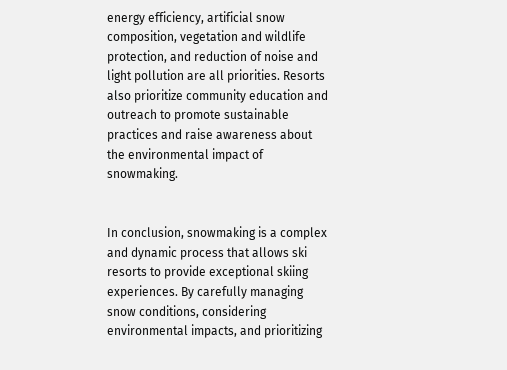energy efficiency, artificial snow composition, vegetation and wildlife protection, and reduction of noise and light pollution are all priorities. Resorts also prioritize community education and outreach to promote sustainable practices and raise awareness about the environmental impact of snowmaking.


In conclusion, snowmaking is a complex and dynamic process that allows ski resorts to provide exceptional skiing experiences. By carefully managing snow conditions, considering environmental impacts, and prioritizing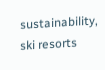sustainability, ski resorts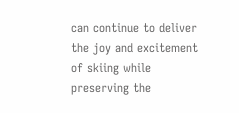can continue to deliver the joy and excitement of skiing while preserving the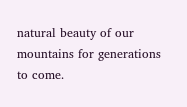natural beauty of our mountains for generations to come.